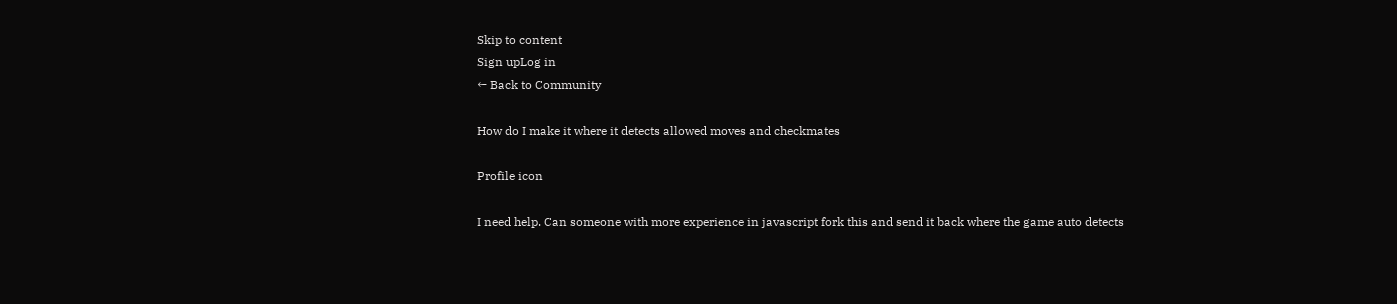Skip to content
Sign upLog in
← Back to Community

How do I make it where it detects allowed moves and checkmates

Profile icon

I need help. Can someone with more experience in javascript fork this and send it back where the game auto detects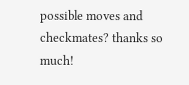possible moves and checkmates? thanks so much!